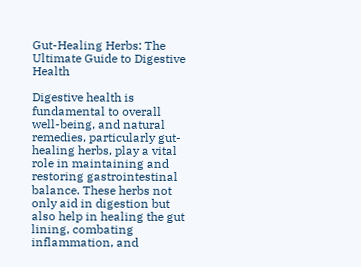Gut-Healing Herbs: The Ultimate Guide to Digestive Health

Digestive health is fundamental to overall well-being, and natural remedies, particularly gut-healing herbs, play a vital role in maintaining and restoring gastrointestinal balance. These herbs not only aid in digestion but also help in healing the gut lining, combating inflammation, and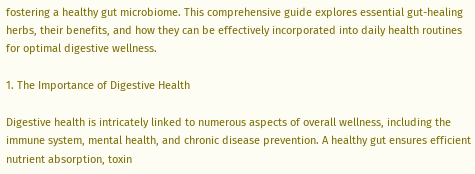fostering a healthy gut microbiome. This comprehensive guide explores essential gut-healing herbs, their benefits, and how they can be effectively incorporated into daily health routines for optimal digestive wellness.

1. The Importance of Digestive Health

Digestive health is intricately linked to numerous aspects of overall wellness, including the immune system, mental health, and chronic disease prevention. A healthy gut ensures efficient nutrient absorption, toxin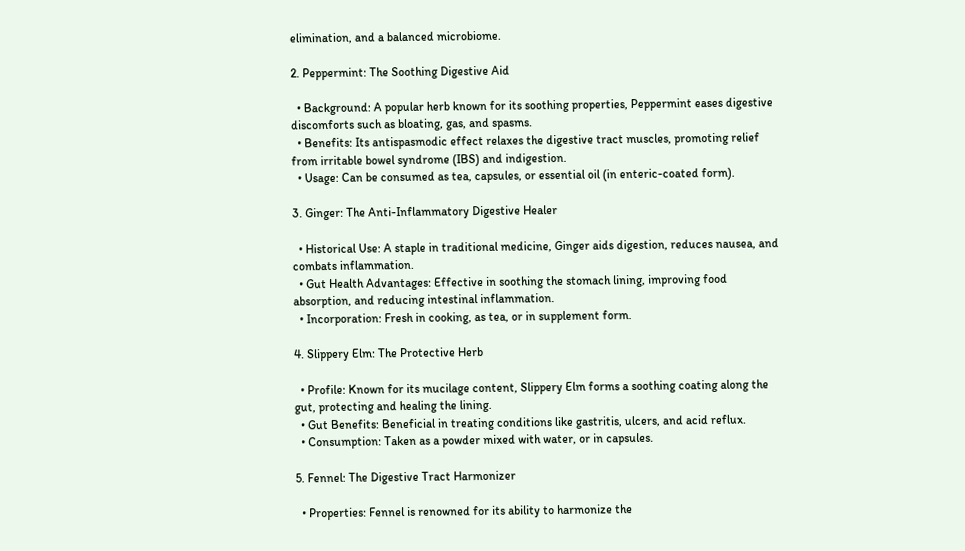elimination, and a balanced microbiome.

2. Peppermint: The Soothing Digestive Aid

  • Background: A popular herb known for its soothing properties, Peppermint eases digestive discomforts such as bloating, gas, and spasms.
  • Benefits: Its antispasmodic effect relaxes the digestive tract muscles, promoting relief from irritable bowel syndrome (IBS) and indigestion.
  • Usage: Can be consumed as tea, capsules, or essential oil (in enteric-coated form).

3. Ginger: The Anti-Inflammatory Digestive Healer

  • Historical Use: A staple in traditional medicine, Ginger aids digestion, reduces nausea, and combats inflammation.
  • Gut Health Advantages: Effective in soothing the stomach lining, improving food absorption, and reducing intestinal inflammation.
  • Incorporation: Fresh in cooking, as tea, or in supplement form.

4. Slippery Elm: The Protective Herb

  • Profile: Known for its mucilage content, Slippery Elm forms a soothing coating along the gut, protecting and healing the lining.
  • Gut Benefits: Beneficial in treating conditions like gastritis, ulcers, and acid reflux.
  • Consumption: Taken as a powder mixed with water, or in capsules.

5. Fennel: The Digestive Tract Harmonizer

  • Properties: Fennel is renowned for its ability to harmonize the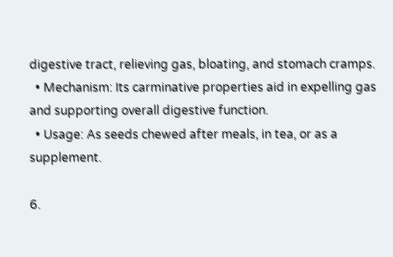digestive tract, relieving gas, bloating, and stomach cramps.
  • Mechanism: Its carminative properties aid in expelling gas and supporting overall digestive function.
  • Usage: As seeds chewed after meals, in tea, or as a supplement.

6.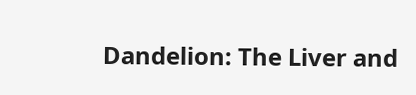Dandelion: The Liver and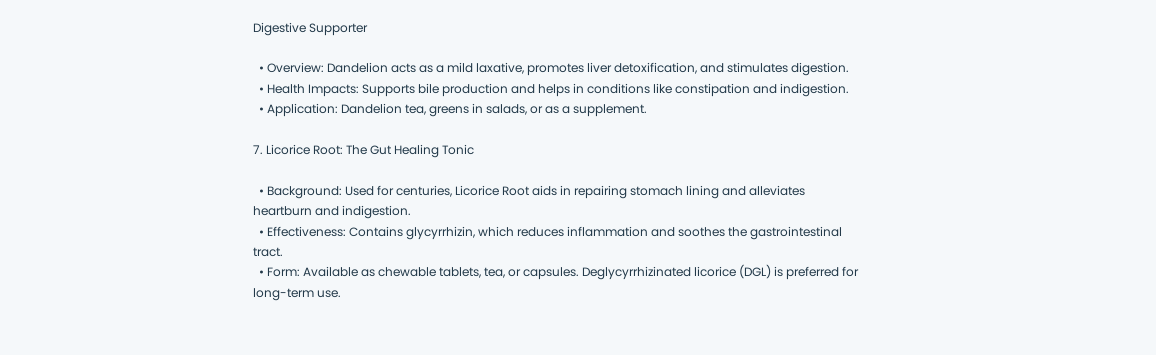Digestive Supporter

  • Overview: Dandelion acts as a mild laxative, promotes liver detoxification, and stimulates digestion.
  • Health Impacts: Supports bile production and helps in conditions like constipation and indigestion.
  • Application: Dandelion tea, greens in salads, or as a supplement.

7. Licorice Root: The Gut Healing Tonic

  • Background: Used for centuries, Licorice Root aids in repairing stomach lining and alleviates heartburn and indigestion.
  • Effectiveness: Contains glycyrrhizin, which reduces inflammation and soothes the gastrointestinal tract.
  • Form: Available as chewable tablets, tea, or capsules. Deglycyrrhizinated licorice (DGL) is preferred for long-term use.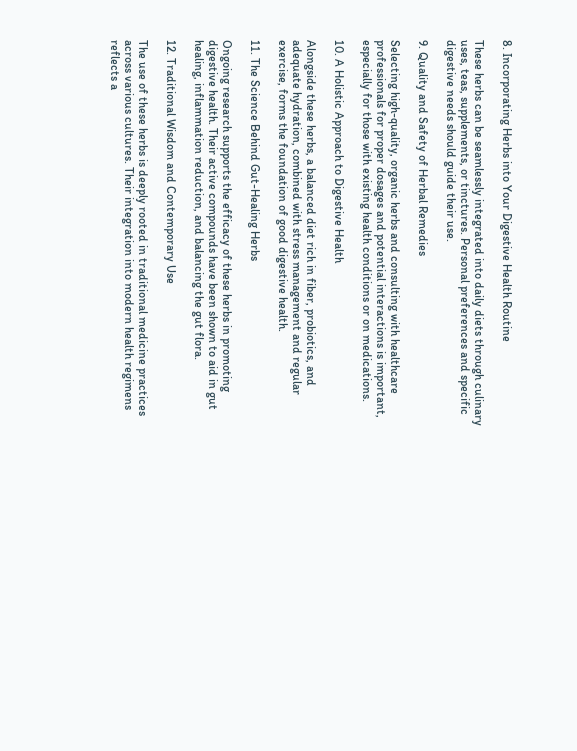8. Incorporating Herbs into Your Digestive Health Routine

These herbs can be seamlessly integrated into daily diets through culinary uses, teas, supplements, or tinctures. Personal preferences and specific digestive needs should guide their use.

9. Quality and Safety of Herbal Remedies

Selecting high-quality, organic herbs and consulting with healthcare professionals for proper dosages and potential interactions is important, especially for those with existing health conditions or on medications.

10. A Holistic Approach to Digestive Health

Alongside these herbs, a balanced diet rich in fiber, probiotics, and adequate hydration, combined with stress management and regular exercise, forms the foundation of good digestive health.

11. The Science Behind Gut-Healing Herbs

Ongoing research supports the efficacy of these herbs in promoting digestive health. Their active compounds have been shown to aid in gut healing, inflammation reduction, and balancing the gut flora.

12. Traditional Wisdom and Contemporary Use

The use of these herbs is deeply rooted in traditional medicine practices across various cultures. Their integration into modern health regimens reflects a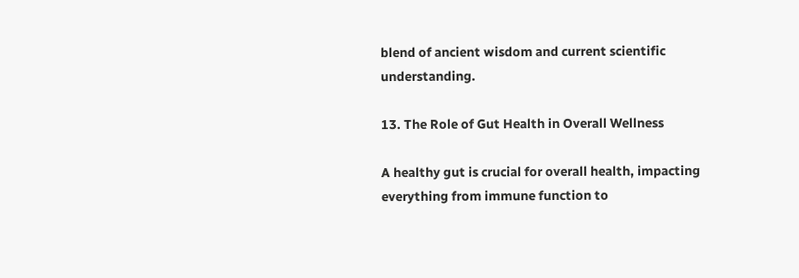blend of ancient wisdom and current scientific understanding.

13. The Role of Gut Health in Overall Wellness

A healthy gut is crucial for overall health, impacting everything from immune function to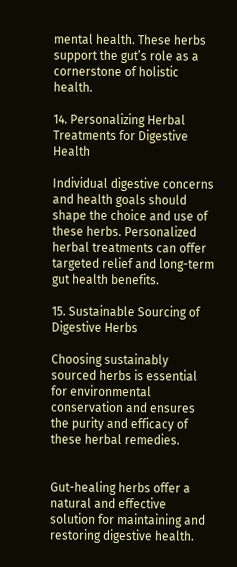mental health. These herbs support the gut’s role as a cornerstone of holistic health.

14. Personalizing Herbal Treatments for Digestive Health

Individual digestive concerns and health goals should shape the choice and use of these herbs. Personalized herbal treatments can offer targeted relief and long-term gut health benefits.

15. Sustainable Sourcing of Digestive Herbs

Choosing sustainably sourced herbs is essential for environmental conservation and ensures the purity and efficacy of these herbal remedies.


Gut-healing herbs offer a natural and effective solution for maintaining and restoring digestive health.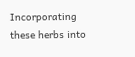Incorporating these herbs into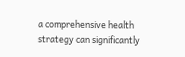a comprehensive health strategy can significantly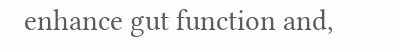enhance gut function and,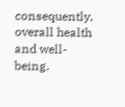consequently, overall health and well-being.